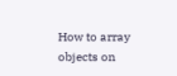How to array objects on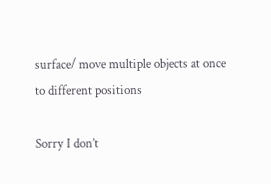surface/ move multiple objects at once to different positions

Sorry I don’t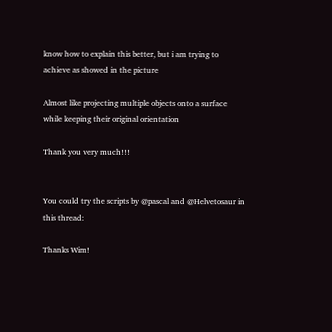know how to explain this better, but i am trying to achieve as showed in the picture

Almost like projecting multiple objects onto a surface while keeping their original orientation

Thank you very much!!!


You could try the scripts by @pascal and @Helvetosaur in this thread:

Thanks Wim!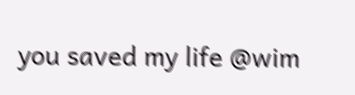you saved my life @wim